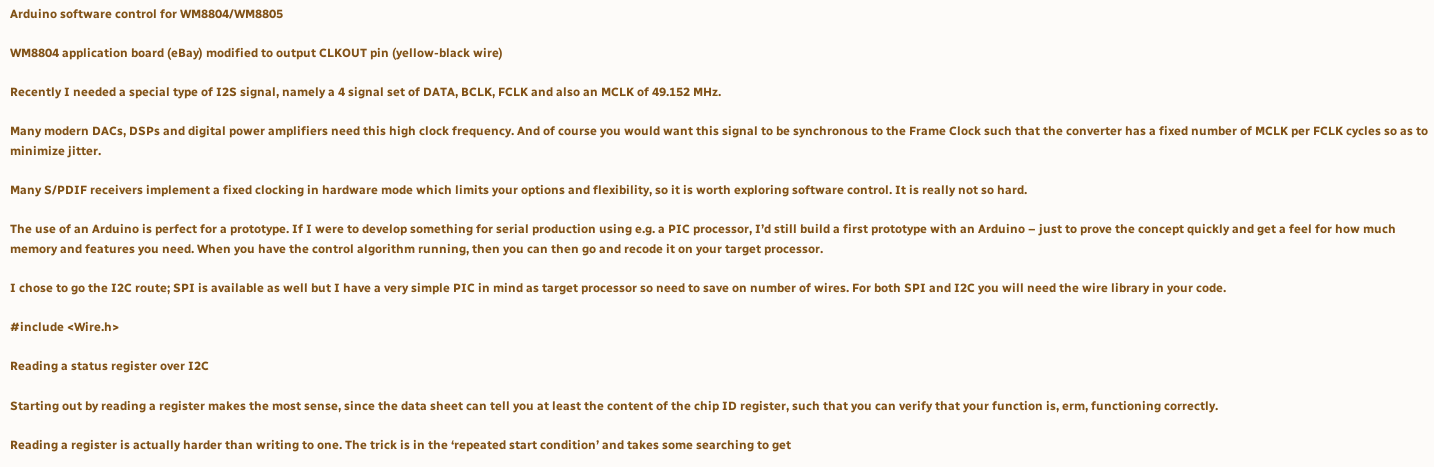Arduino software control for WM8804/WM8805

WM8804 application board (eBay) modified to output CLKOUT pin (yellow-black wire)

Recently I needed a special type of I2S signal, namely a 4 signal set of DATA, BCLK, FCLK and also an MCLK of 49.152 MHz.

Many modern DACs, DSPs and digital power amplifiers need this high clock frequency. And of course you would want this signal to be synchronous to the Frame Clock such that the converter has a fixed number of MCLK per FCLK cycles so as to minimize jitter.

Many S/PDIF receivers implement a fixed clocking in hardware mode which limits your options and flexibility, so it is worth exploring software control. It is really not so hard.

The use of an Arduino is perfect for a prototype. If I were to develop something for serial production using e.g. a PIC processor, I’d still build a first prototype with an Arduino – just to prove the concept quickly and get a feel for how much memory and features you need. When you have the control algorithm running, then you can then go and recode it on your target processor.

I chose to go the I2C route; SPI is available as well but I have a very simple PIC in mind as target processor so need to save on number of wires. For both SPI and I2C you will need the wire library in your code.

#include <Wire.h>

Reading a status register over I2C

Starting out by reading a register makes the most sense, since the data sheet can tell you at least the content of the chip ID register, such that you can verify that your function is, erm, functioning correctly.

Reading a register is actually harder than writing to one. The trick is in the ‘repeated start condition’ and takes some searching to get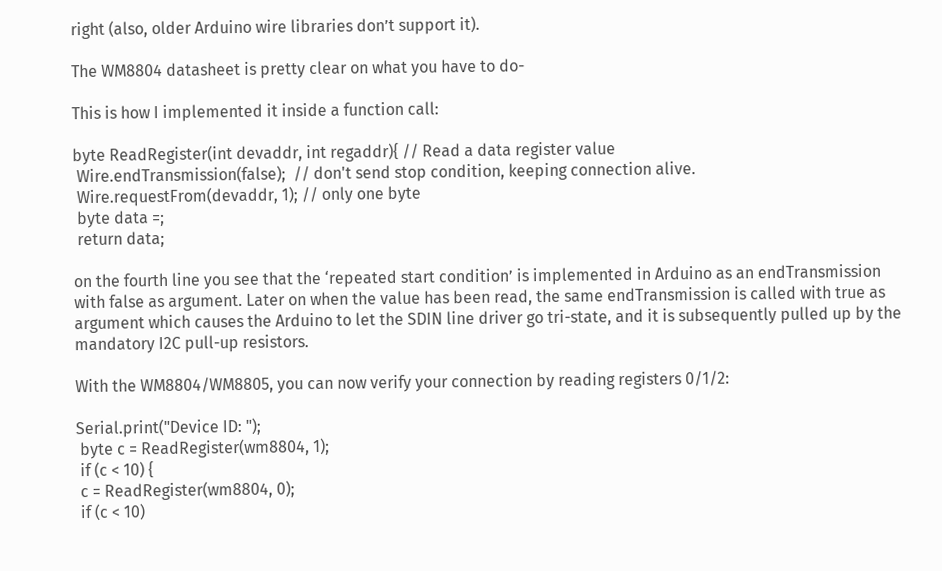right (also, older Arduino wire libraries don’t support it).

The WM8804 datasheet is pretty clear on what you have to do-

This is how I implemented it inside a function call:

byte ReadRegister(int devaddr, int regaddr){ // Read a data register value
 Wire.endTransmission(false);  // don't send stop condition, keeping connection alive.
 Wire.requestFrom(devaddr, 1); // only one byte
 byte data =;
 return data;

on the fourth line you see that the ‘repeated start condition’ is implemented in Arduino as an endTransmission with false as argument. Later on when the value has been read, the same endTransmission is called with true as argument which causes the Arduino to let the SDIN line driver go tri-state, and it is subsequently pulled up by the mandatory I2C pull-up resistors.

With the WM8804/WM8805, you can now verify your connection by reading registers 0/1/2:

Serial.print("Device ID: ");
 byte c = ReadRegister(wm8804, 1);
 if (c < 10) {
 c = ReadRegister(wm8804, 0);
 if (c < 10)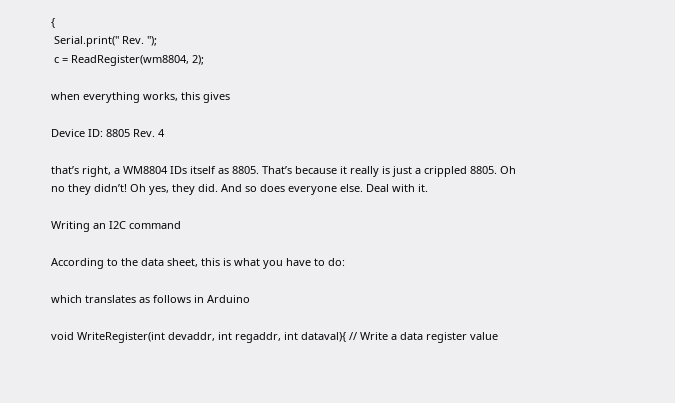{
 Serial.print(" Rev. ");
 c = ReadRegister(wm8804, 2);

when everything works, this gives

Device ID: 8805 Rev. 4

that’s right, a WM8804 IDs itself as 8805. That’s because it really is just a crippled 8805. Oh no they didn’t! Oh yes, they did. And so does everyone else. Deal with it.

Writing an I2C command

According to the data sheet, this is what you have to do:

which translates as follows in Arduino

void WriteRegister(int devaddr, int regaddr, int dataval){ // Write a data register value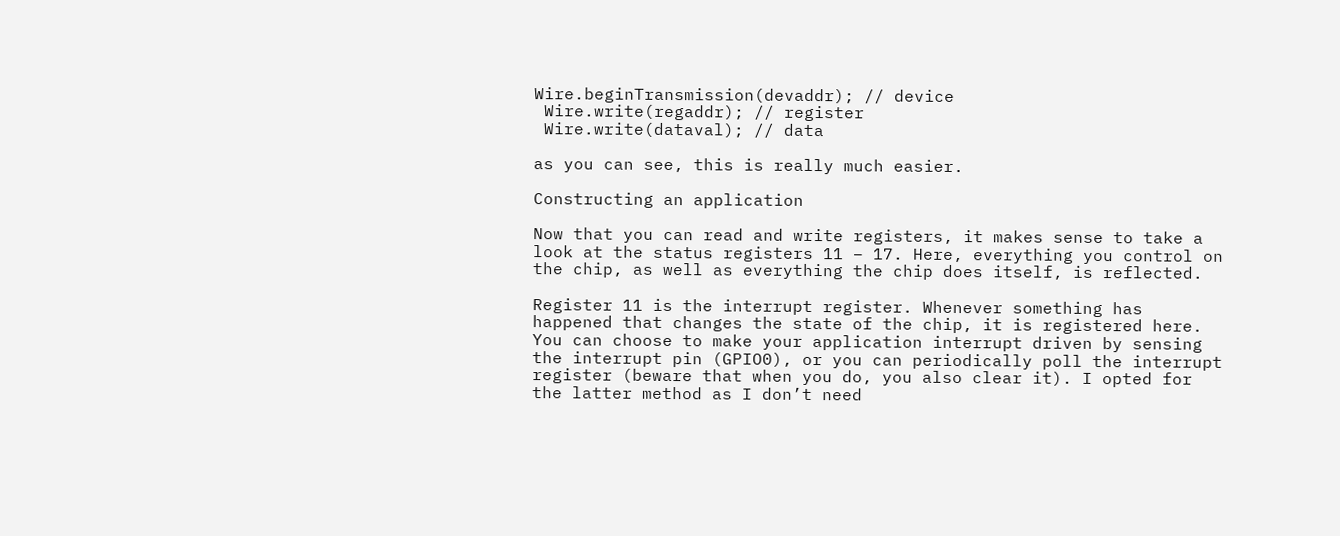Wire.beginTransmission(devaddr); // device
 Wire.write(regaddr); // register
 Wire.write(dataval); // data

as you can see, this is really much easier.

Constructing an application

Now that you can read and write registers, it makes sense to take a look at the status registers 11 – 17. Here, everything you control on the chip, as well as everything the chip does itself, is reflected.

Register 11 is the interrupt register. Whenever something has happened that changes the state of the chip, it is registered here. You can choose to make your application interrupt driven by sensing the interrupt pin (GPIO0), or you can periodically poll the interrupt register (beware that when you do, you also clear it). I opted for the latter method as I don’t need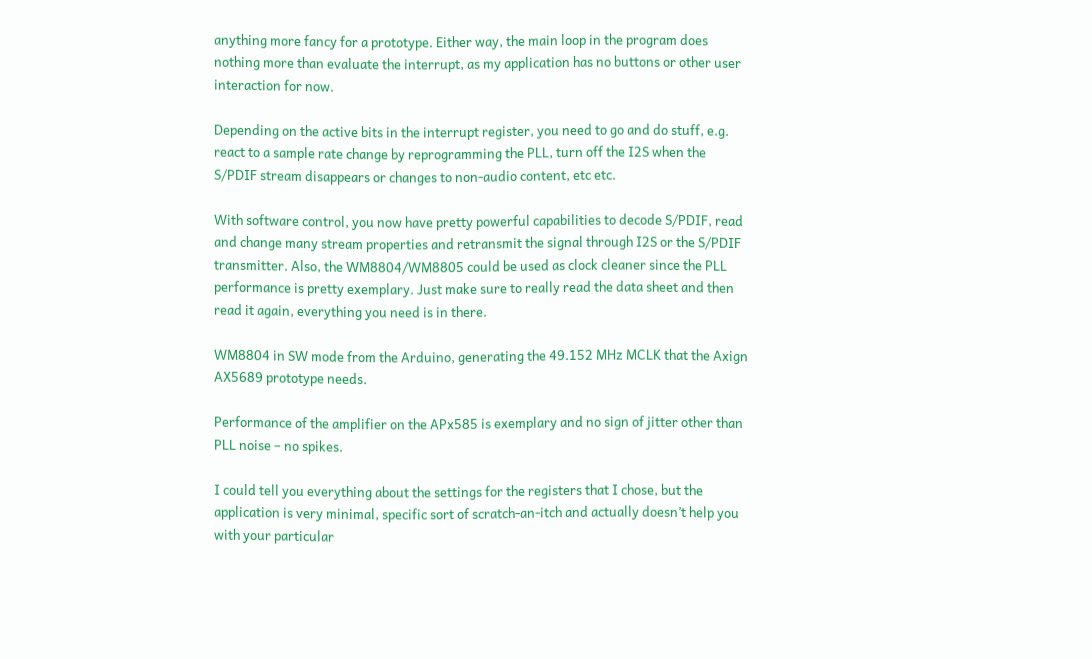anything more fancy for a prototype. Either way, the main loop in the program does nothing more than evaluate the interrupt, as my application has no buttons or other user interaction for now.

Depending on the active bits in the interrupt register, you need to go and do stuff, e.g. react to a sample rate change by reprogramming the PLL, turn off the I2S when the S/PDIF stream disappears or changes to non-audio content, etc etc.

With software control, you now have pretty powerful capabilities to decode S/PDIF, read and change many stream properties and retransmit the signal through I2S or the S/PDIF transmitter. Also, the WM8804/WM8805 could be used as clock cleaner since the PLL performance is pretty exemplary. Just make sure to really read the data sheet and then read it again, everything you need is in there.

WM8804 in SW mode from the Arduino, generating the 49.152 MHz MCLK that the Axign AX5689 prototype needs.

Performance of the amplifier on the APx585 is exemplary and no sign of jitter other than PLL noise – no spikes.

I could tell you everything about the settings for the registers that I chose, but the application is very minimal, specific sort of scratch-an-itch and actually doesn’t help you with your particular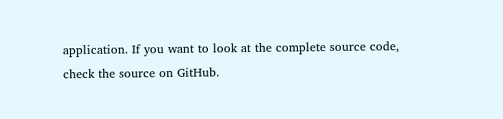application. If you want to look at the complete source code, check the source on GitHub.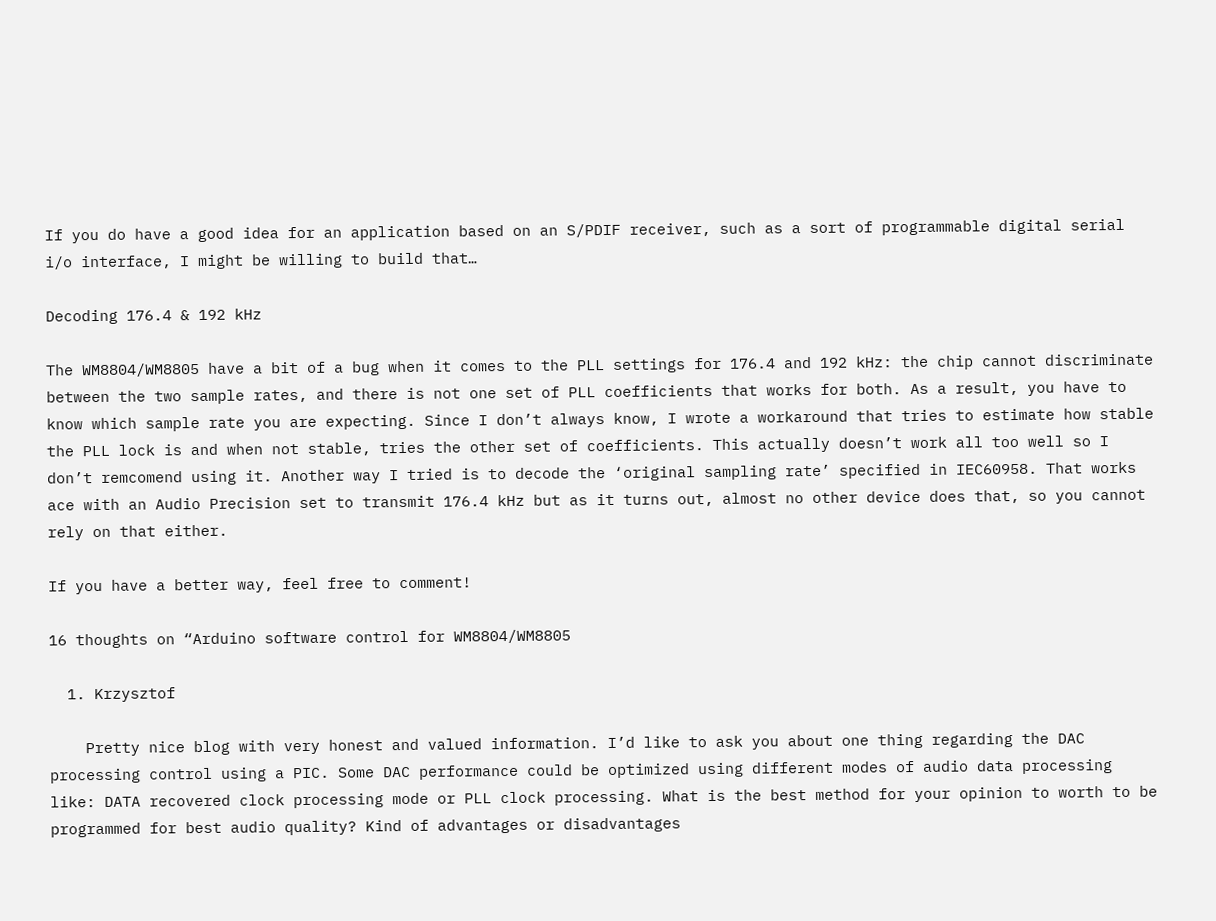If you do have a good idea for an application based on an S/PDIF receiver, such as a sort of programmable digital serial i/o interface, I might be willing to build that…

Decoding 176.4 & 192 kHz

The WM8804/WM8805 have a bit of a bug when it comes to the PLL settings for 176.4 and 192 kHz: the chip cannot discriminate between the two sample rates, and there is not one set of PLL coefficients that works for both. As a result, you have to know which sample rate you are expecting. Since I don’t always know, I wrote a workaround that tries to estimate how stable the PLL lock is and when not stable, tries the other set of coefficients. This actually doesn’t work all too well so I don’t remcomend using it. Another way I tried is to decode the ‘original sampling rate’ specified in IEC60958. That works ace with an Audio Precision set to transmit 176.4 kHz but as it turns out, almost no other device does that, so you cannot rely on that either.

If you have a better way, feel free to comment!

16 thoughts on “Arduino software control for WM8804/WM8805

  1. Krzysztof

    Pretty nice blog with very honest and valued information. I’d like to ask you about one thing regarding the DAC processing control using a PIC. Some DAC performance could be optimized using different modes of audio data processing like: DATA recovered clock processing mode or PLL clock processing. What is the best method for your opinion to worth to be programmed for best audio quality? Kind of advantages or disadvantages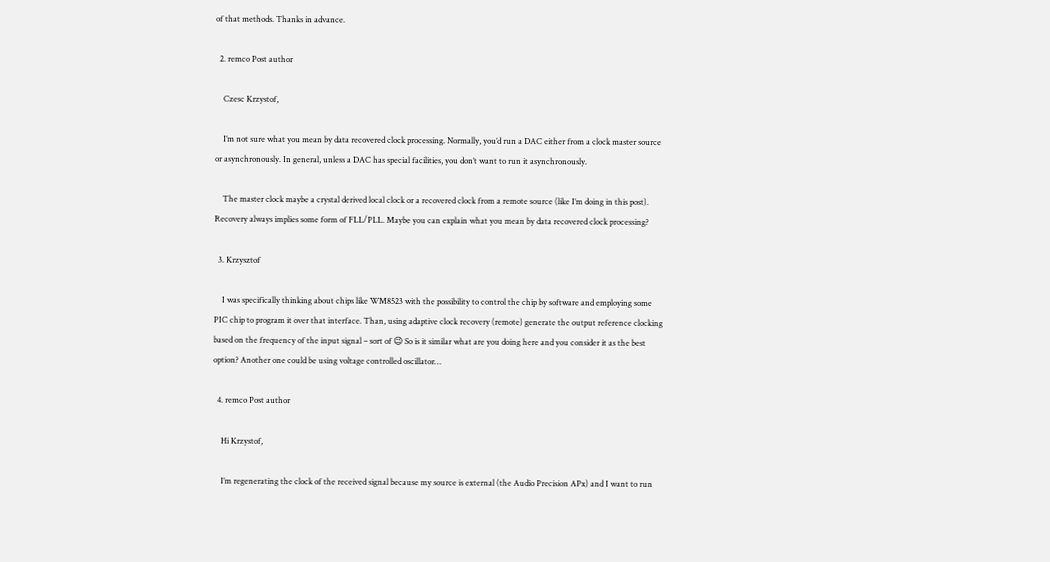of that methods. Thanks in advance.

  2. remco Post author

    Czesc Krzystof,

    I’m not sure what you mean by data recovered clock processing. Normally, you’d run a DAC either from a clock master source or asynchronously. In general, unless a DAC has special facilities, you don’t want to run it asynchronously.

    The master clock maybe a crystal derived local clock or a recovered clock from a remote source (like I’m doing in this post). Recovery always implies some form of FLL/PLL. Maybe you can explain what you mean by data recovered clock processing?

  3. Krzysztof

    I was specifically thinking about chips like WM8523 with the possibility to control the chip by software and employing some PIC chip to program it over that interface. Than, using adaptive clock recovery (remote) generate the output reference clocking based on the frequency of the input signal – sort of 😉 So is it similar what are you doing here and you consider it as the best option? Another one could be using voltage controlled oscillator…

  4. remco Post author

    Hi Krzystof,

    I’m regenerating the clock of the received signal because my source is external (the Audio Precision APx) and I want to run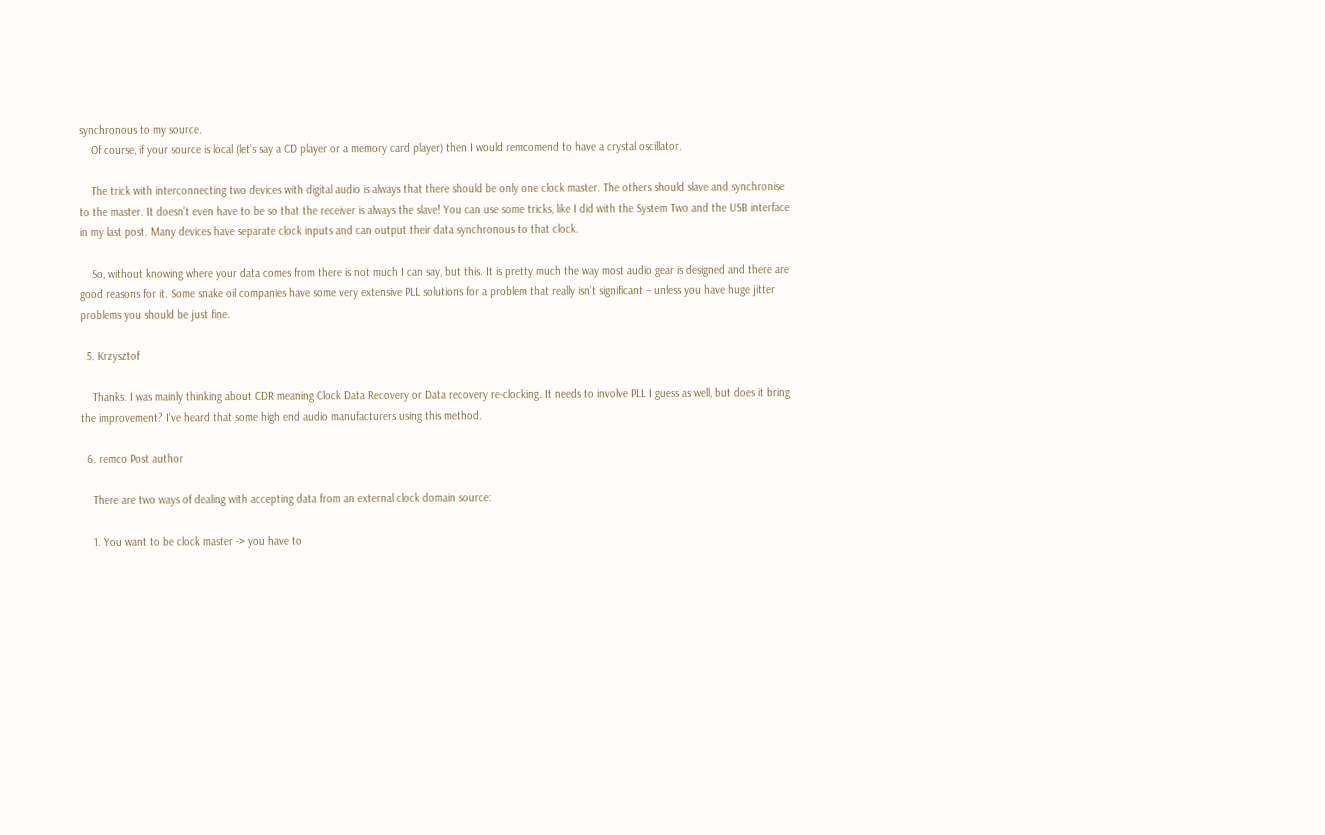synchronous to my source.
    Of course, if your source is local (let’s say a CD player or a memory card player) then I would remcomend to have a crystal oscillator.

    The trick with interconnecting two devices with digital audio is always that there should be only one clock master. The others should slave and synchronise to the master. It doesn’t even have to be so that the receiver is always the slave! You can use some tricks, like I did with the System Two and the USB interface in my last post. Many devices have separate clock inputs and can output their data synchronous to that clock.

    So, without knowing where your data comes from there is not much I can say, but this. It is pretty much the way most audio gear is designed and there are good reasons for it. Some snake oil companies have some very extensive PLL solutions for a problem that really isn’t significant – unless you have huge jitter problems you should be just fine.

  5. Krzysztof

    Thanks. I was mainly thinking about CDR meaning Clock Data Recovery or Data recovery re-clocking. It needs to involve PLL I guess as well, but does it bring the improvement? I’ve heard that some high end audio manufacturers using this method.

  6. remco Post author

    There are two ways of dealing with accepting data from an external clock domain source:

    1. You want to be clock master -> you have to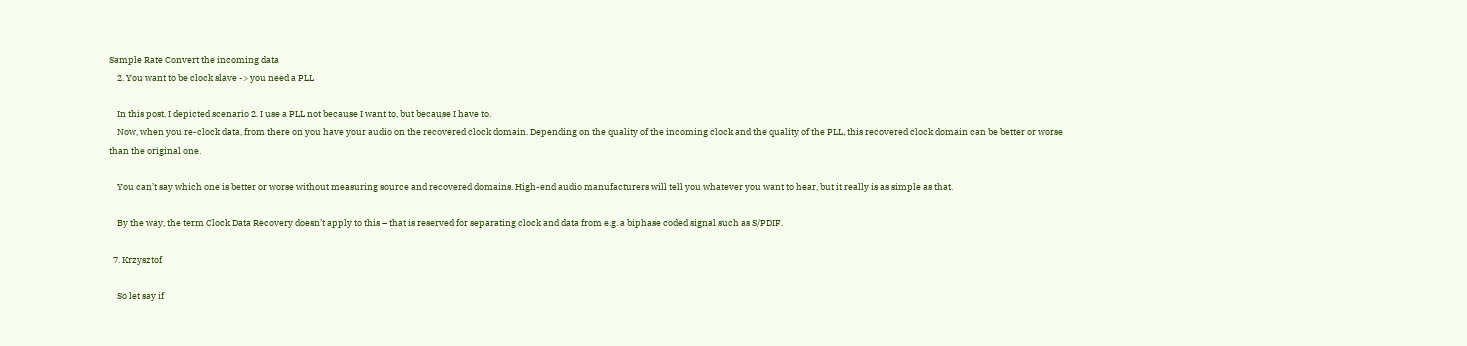Sample Rate Convert the incoming data
    2. You want to be clock slave -> you need a PLL

    In this post, I depicted scenario 2. I use a PLL not because I want to, but because I have to.
    Now, when you re-clock data, from there on you have your audio on the recovered clock domain. Depending on the quality of the incoming clock and the quality of the PLL, this recovered clock domain can be better or worse than the original one.

    You can’t say which one is better or worse without measuring source and recovered domains. High-end audio manufacturers will tell you whatever you want to hear, but it really is as simple as that.

    By the way, the term Clock Data Recovery doesn’t apply to this – that is reserved for separating clock and data from e.g. a biphase coded signal such as S/PDIF.

  7. Krzysztof

    So let say if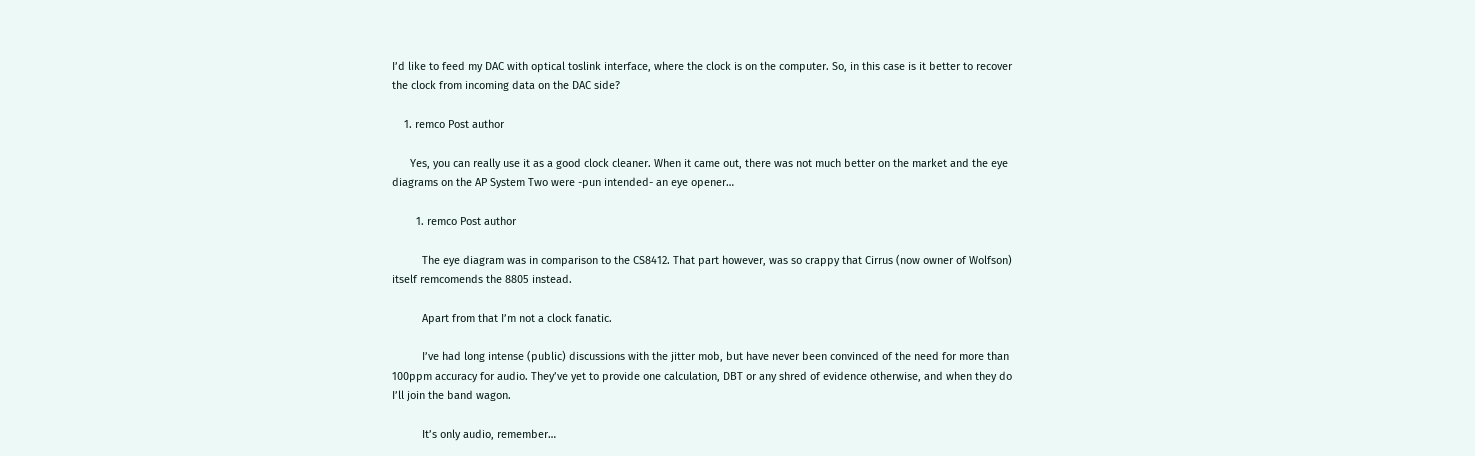I’d like to feed my DAC with optical toslink interface, where the clock is on the computer. So, in this case is it better to recover the clock from incoming data on the DAC side?

    1. remco Post author

      Yes, you can really use it as a good clock cleaner. When it came out, there was not much better on the market and the eye diagrams on the AP System Two were -pun intended- an eye opener…

        1. remco Post author

          The eye diagram was in comparison to the CS8412. That part however, was so crappy that Cirrus (now owner of Wolfson) itself remcomends the 8805 instead.

          Apart from that I’m not a clock fanatic.

          I’ve had long intense (public) discussions with the jitter mob, but have never been convinced of the need for more than 100ppm accuracy for audio. They’ve yet to provide one calculation, DBT or any shred of evidence otherwise, and when they do I’ll join the band wagon.

          It’s only audio, remember…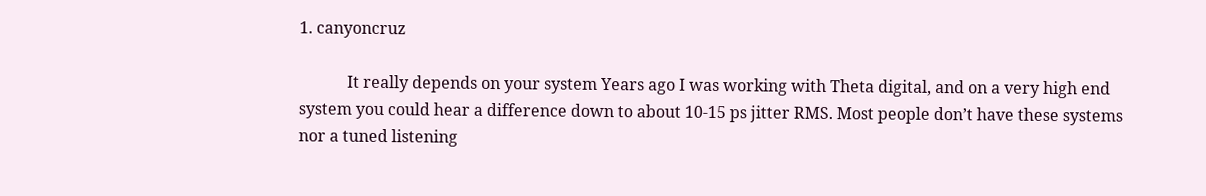1. canyoncruz

            It really depends on your system Years ago I was working with Theta digital, and on a very high end system you could hear a difference down to about 10-15 ps jitter RMS. Most people don’t have these systems nor a tuned listening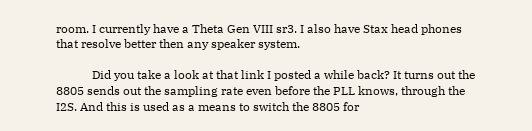room. I currently have a Theta Gen VIII sr3. I also have Stax head phones that resolve better then any speaker system.

            Did you take a look at that link I posted a while back? It turns out the 8805 sends out the sampling rate even before the PLL knows, through the I2S. And this is used as a means to switch the 8805 for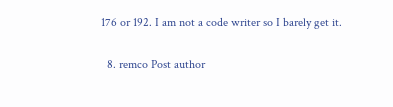176 or 192. I am not a code writer so I barely get it.

  8. remco Post author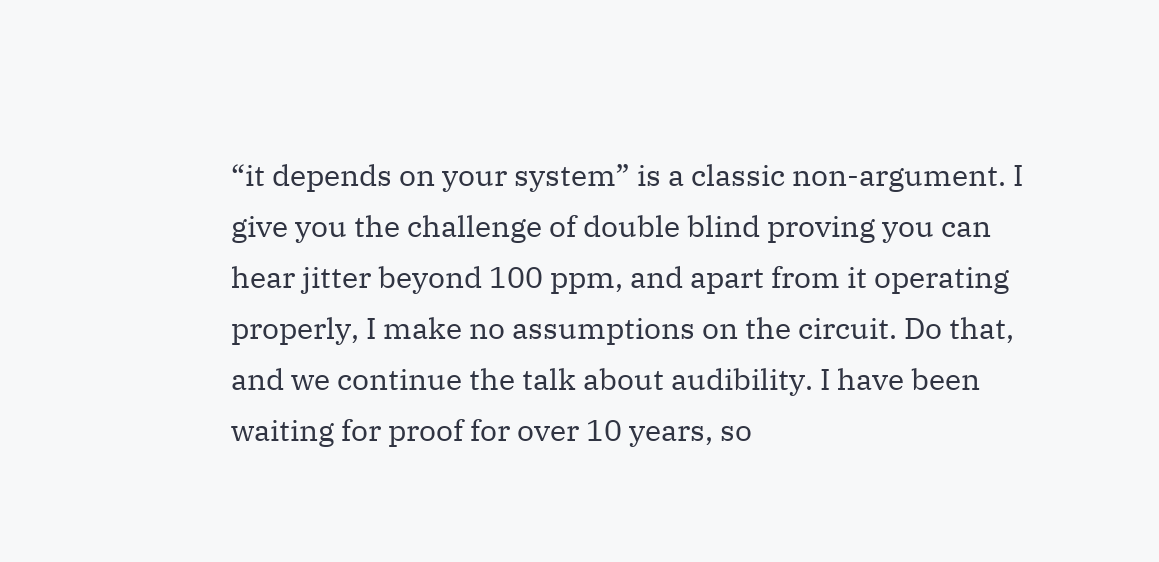“it depends on your system” is a classic non-argument. I give you the challenge of double blind proving you can hear jitter beyond 100 ppm, and apart from it operating properly, I make no assumptions on the circuit. Do that, and we continue the talk about audibility. I have been waiting for proof for over 10 years, so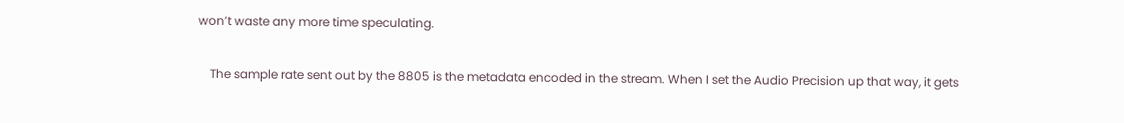won’t waste any more time speculating.

    The sample rate sent out by the 8805 is the metadata encoded in the stream. When I set the Audio Precision up that way, it gets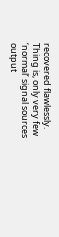recovered flawlessly. Thing is, only very few ‘normal’ signal sources output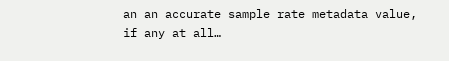an an accurate sample rate metadata value, if any at all…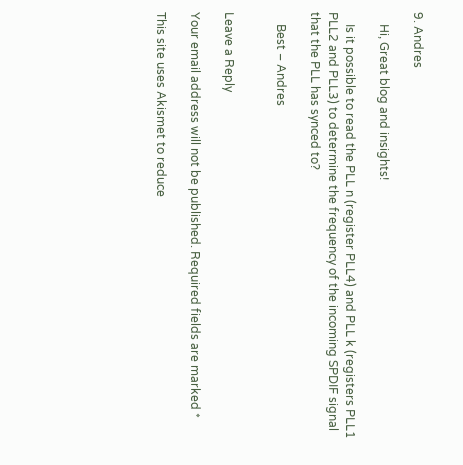9. Andres

    Hi, Great blog and insights!

    Is it possible to read the PLL n (register PLL4) and PLL k (registers PLL1 PLL2 and PLL3) to determine the frequency of the incoming SPDIF signal that the PLL has synced to?

    Best – Andres


Leave a Reply

Your email address will not be published. Required fields are marked *

This site uses Akismet to reduce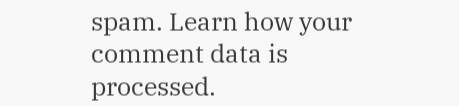spam. Learn how your comment data is processed.